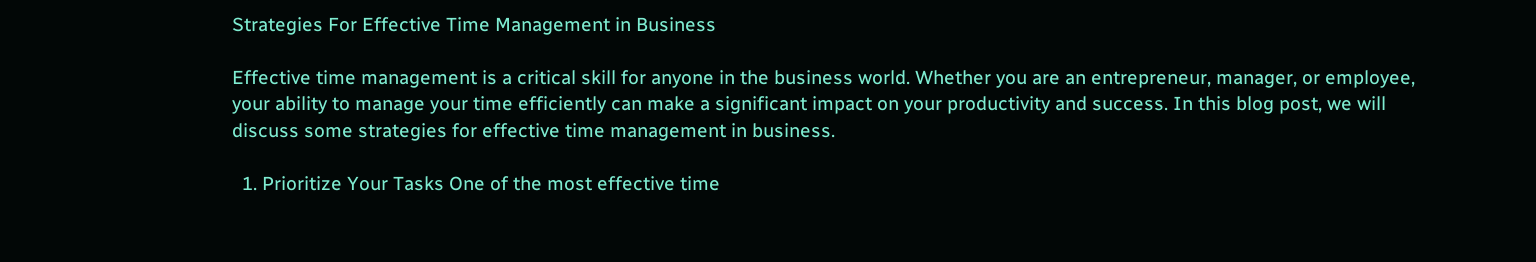Strategies For Effective Time Management in Business

Effective time management is a critical skill for anyone in the business world. Whether you are an entrepreneur, manager, or employee, your ability to manage your time efficiently can make a significant impact on your productivity and success. In this blog post, we will discuss some strategies for effective time management in business.

  1. Prioritize Your Tasks One of the most effective time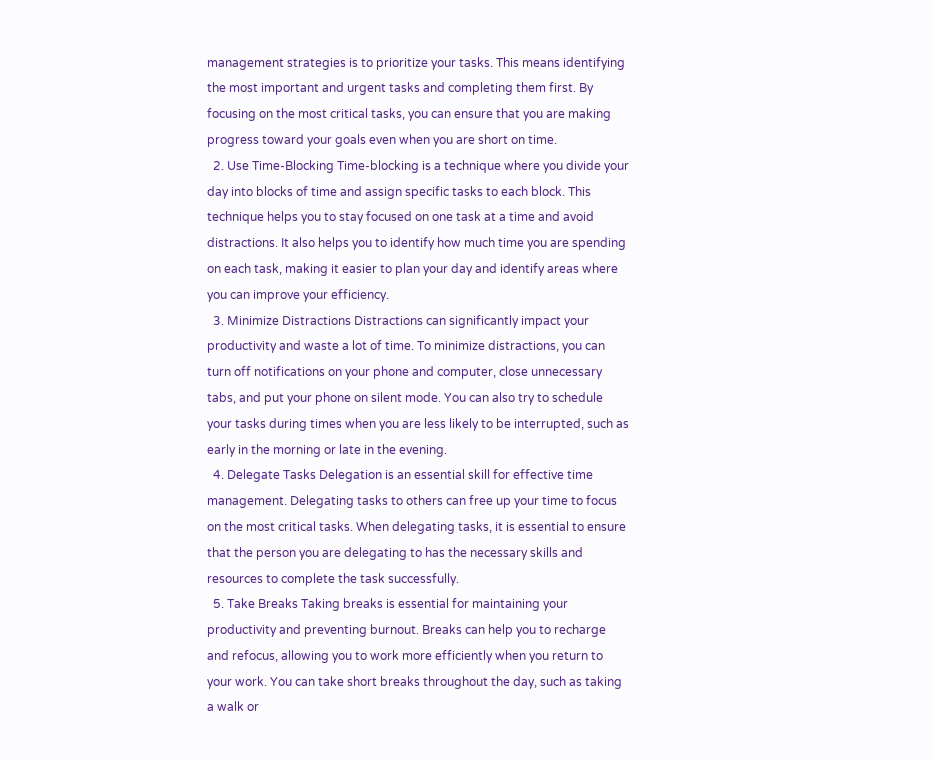management strategies is to prioritize your tasks. This means identifying the most important and urgent tasks and completing them first. By focusing on the most critical tasks, you can ensure that you are making progress toward your goals even when you are short on time.
  2. Use Time-Blocking Time-blocking is a technique where you divide your day into blocks of time and assign specific tasks to each block. This technique helps you to stay focused on one task at a time and avoid distractions. It also helps you to identify how much time you are spending on each task, making it easier to plan your day and identify areas where you can improve your efficiency.
  3. Minimize Distractions Distractions can significantly impact your productivity and waste a lot of time. To minimize distractions, you can turn off notifications on your phone and computer, close unnecessary tabs, and put your phone on silent mode. You can also try to schedule your tasks during times when you are less likely to be interrupted, such as early in the morning or late in the evening.
  4. Delegate Tasks Delegation is an essential skill for effective time management. Delegating tasks to others can free up your time to focus on the most critical tasks. When delegating tasks, it is essential to ensure that the person you are delegating to has the necessary skills and resources to complete the task successfully.
  5. Take Breaks Taking breaks is essential for maintaining your productivity and preventing burnout. Breaks can help you to recharge and refocus, allowing you to work more efficiently when you return to your work. You can take short breaks throughout the day, such as taking a walk or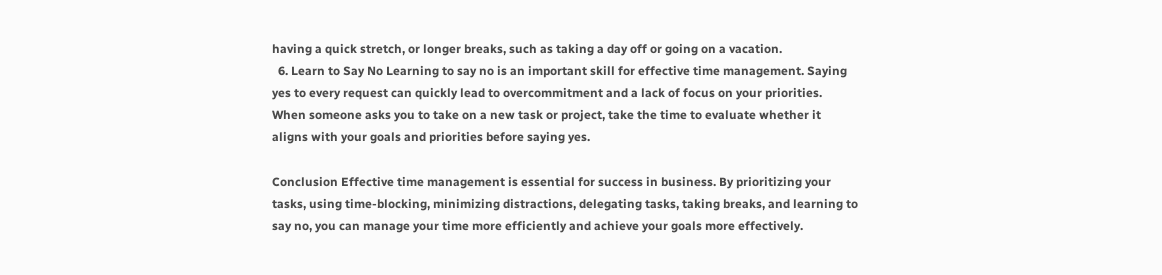having a quick stretch, or longer breaks, such as taking a day off or going on a vacation.
  6. Learn to Say No Learning to say no is an important skill for effective time management. Saying yes to every request can quickly lead to overcommitment and a lack of focus on your priorities. When someone asks you to take on a new task or project, take the time to evaluate whether it aligns with your goals and priorities before saying yes.

Conclusion Effective time management is essential for success in business. By prioritizing your tasks, using time-blocking, minimizing distractions, delegating tasks, taking breaks, and learning to say no, you can manage your time more efficiently and achieve your goals more effectively.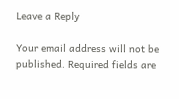Leave a Reply

Your email address will not be published. Required fields are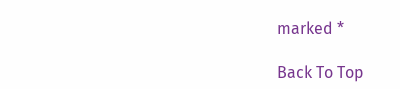marked *

Back To Top